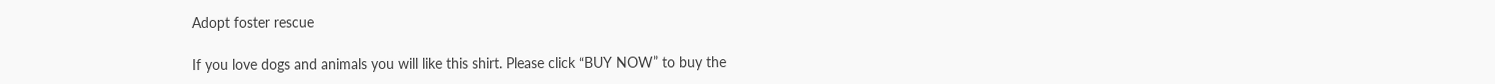Adopt foster rescue

If you love dogs and animals you will like this shirt. Please click “BUY NOW” to buy the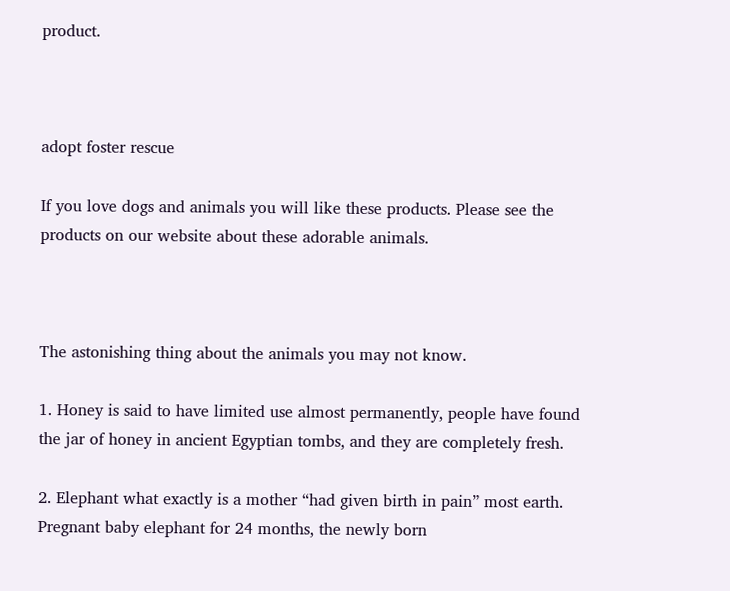product.



adopt foster rescue

If you love dogs and animals you will like these products. Please see the products on our website about these adorable animals.



The astonishing thing about the animals you may not know.

1. Honey is said to have limited use almost permanently, people have found the jar of honey in ancient Egyptian tombs, and they are completely fresh.

2. Elephant what exactly is a mother “had given birth in pain” most earth. Pregnant baby elephant for 24 months, the newly born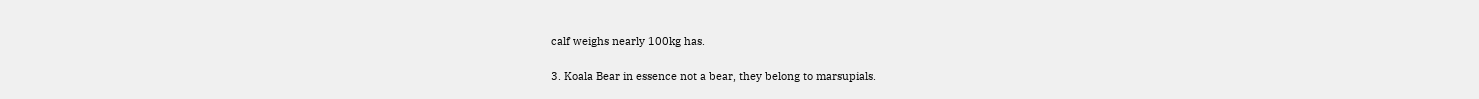calf weighs nearly 100kg has.

3. Koala Bear in essence not a bear, they belong to marsupials.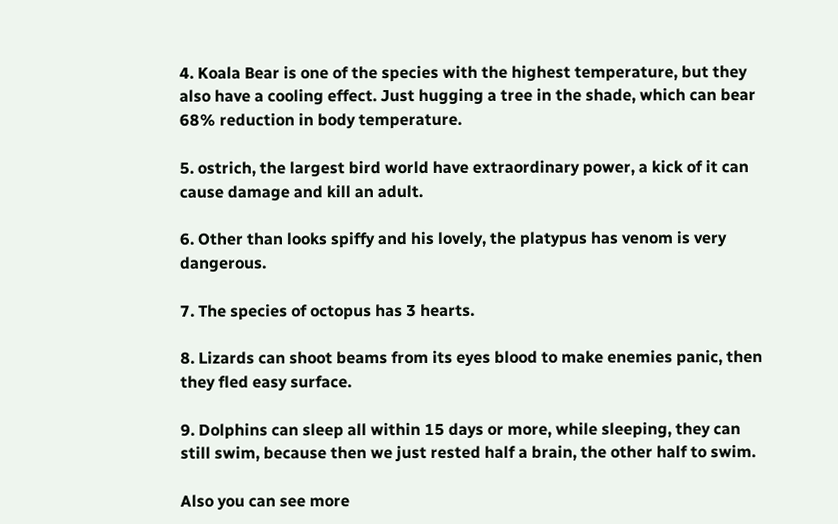4. Koala Bear is one of the species with the highest temperature, but they also have a cooling effect. Just hugging a tree in the shade, which can bear 68% reduction in body temperature.

5. ostrich, the largest bird world have extraordinary power, a kick of it can cause damage and kill an adult.

6. Other than looks spiffy and his lovely, the platypus has venom is very dangerous.

7. The species of octopus has 3 hearts.

8. Lizards can shoot beams from its eyes blood to make enemies panic, then they fled easy surface.

9. Dolphins can sleep all within 15 days or more, while sleeping, they can still swim, because then we just rested half a brain, the other half to swim.

Also you can see more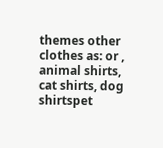themes other clothes as: or , animal shirts, cat shirts, dog shirtspet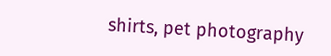shirts, pet photography